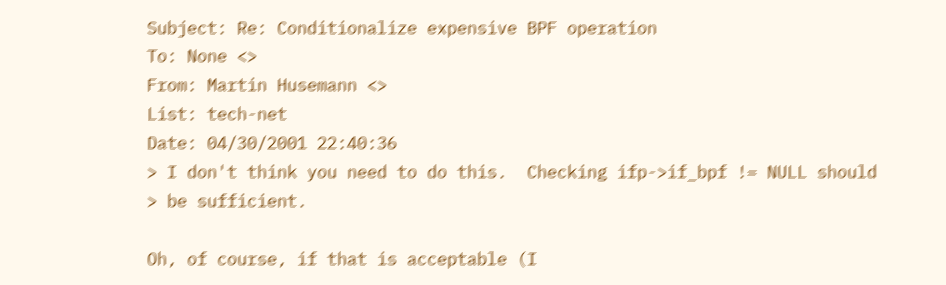Subject: Re: Conditionalize expensive BPF operation
To: None <>
From: Martin Husemann <>
List: tech-net
Date: 04/30/2001 22:40:36
> I don't think you need to do this.  Checking ifp->if_bpf != NULL should
> be sufficient.

Oh, of course, if that is acceptable (I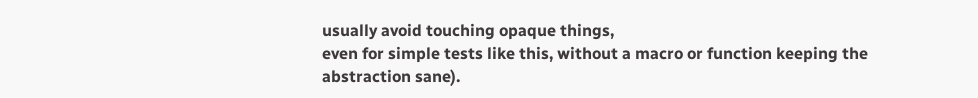usually avoid touching opaque things,
even for simple tests like this, without a macro or function keeping the
abstraction sane).